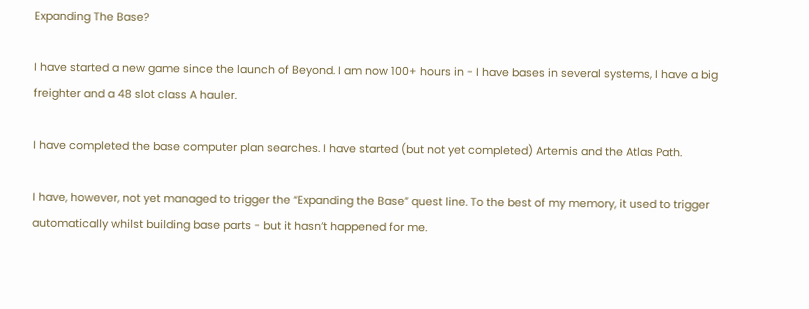Expanding The Base?

I have started a new game since the launch of Beyond. I am now 100+ hours in - I have bases in several systems, I have a big freighter and a 48 slot class A hauler.

I have completed the base computer plan searches. I have started (but not yet completed) Artemis and the Atlas Path.

I have, however, not yet managed to trigger the “Expanding the Base” quest line. To the best of my memory, it used to trigger automatically whilst building base parts - but it hasn’t happened for me.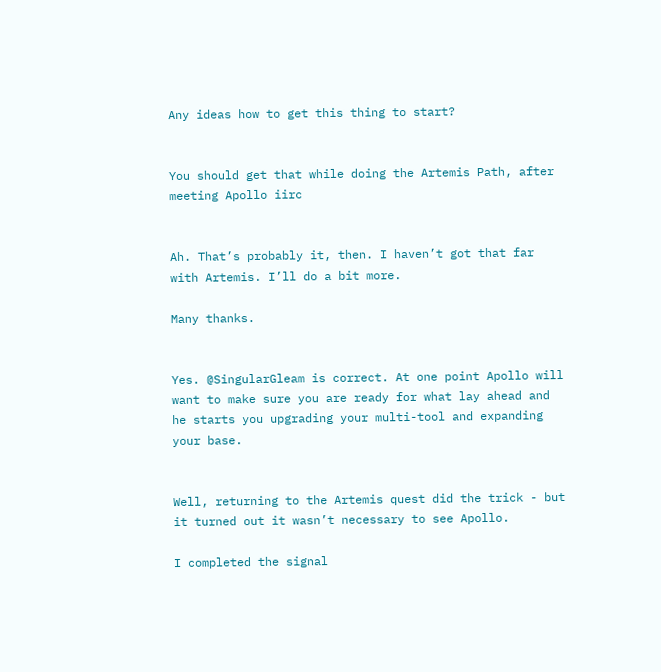Any ideas how to get this thing to start?


You should get that while doing the Artemis Path, after meeting Apollo iirc


Ah. That’s probably it, then. I haven’t got that far with Artemis. I’ll do a bit more.

Many thanks.


Yes. @SingularGleam is correct. At one point Apollo will want to make sure you are ready for what lay ahead and he starts you upgrading your multi-tool and expanding your base.


Well, returning to the Artemis quest did the trick - but it turned out it wasn’t necessary to see Apollo.

I completed the signal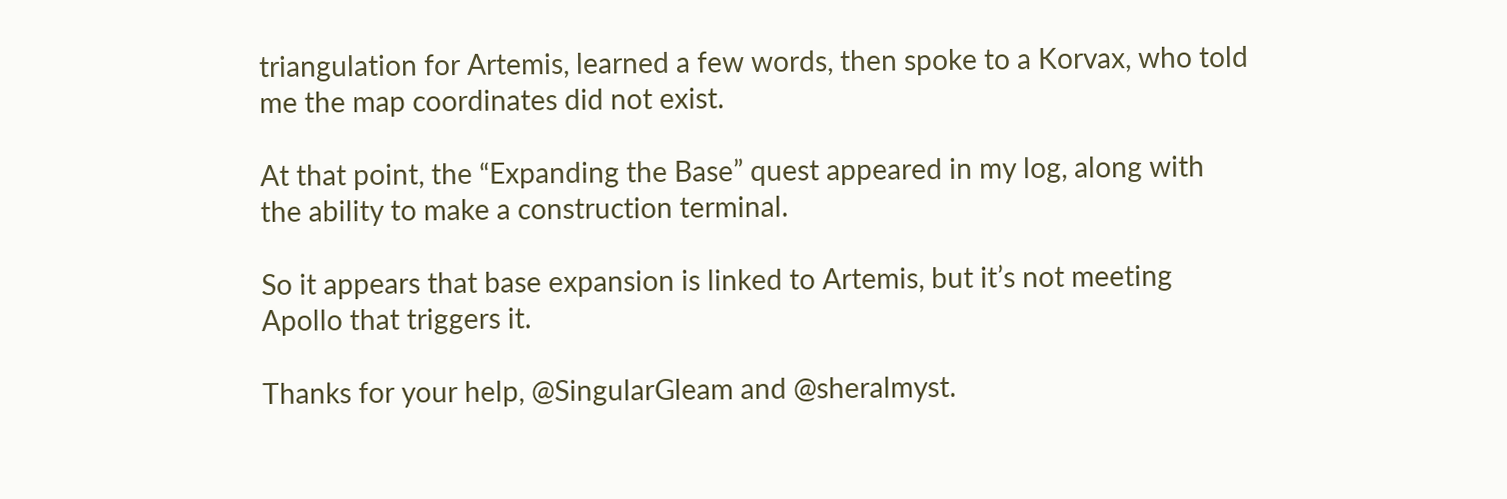triangulation for Artemis, learned a few words, then spoke to a Korvax, who told me the map coordinates did not exist.

At that point, the “Expanding the Base” quest appeared in my log, along with the ability to make a construction terminal.

So it appears that base expansion is linked to Artemis, but it’s not meeting Apollo that triggers it.

Thanks for your help, @SingularGleam and @sheralmyst.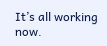It’s all working now.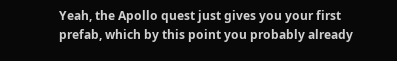Yeah, the Apollo quest just gives you your first prefab, which by this point you probably already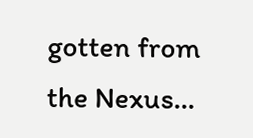gotten from the Nexus…